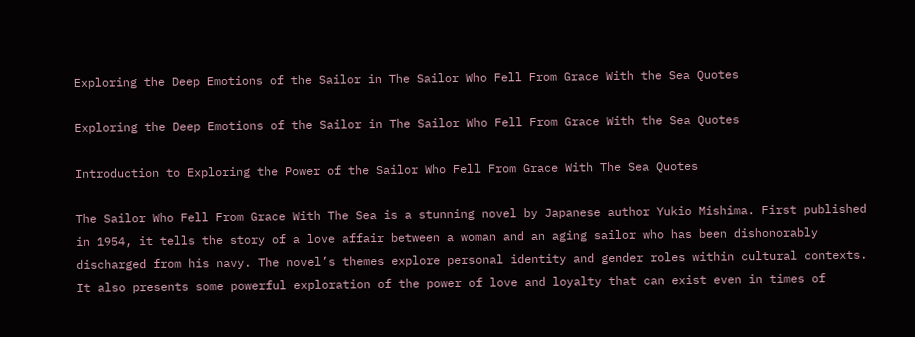Exploring the Deep Emotions of the Sailor in The Sailor Who Fell From Grace With the Sea Quotes

Exploring the Deep Emotions of the Sailor in The Sailor Who Fell From Grace With the Sea Quotes

Introduction to Exploring the Power of the Sailor Who Fell From Grace With The Sea Quotes

The Sailor Who Fell From Grace With The Sea is a stunning novel by Japanese author Yukio Mishima. First published in 1954, it tells the story of a love affair between a woman and an aging sailor who has been dishonorably discharged from his navy. The novel’s themes explore personal identity and gender roles within cultural contexts. It also presents some powerful exploration of the power of love and loyalty that can exist even in times of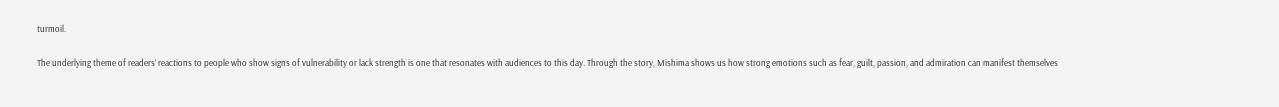turmoil.

The underlying theme of readers’ reactions to people who show signs of vulnerability or lack strength is one that resonates with audiences to this day. Through the story, Mishima shows us how strong emotions such as fear, guilt, passion, and admiration can manifest themselves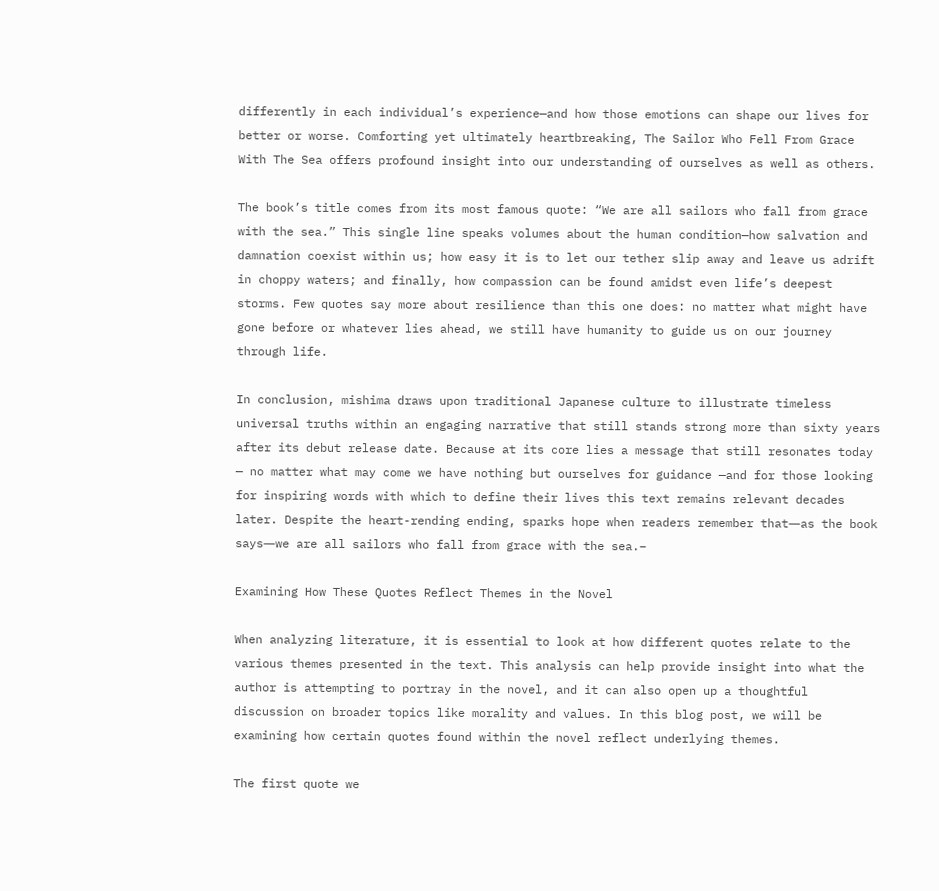differently in each individual’s experience—and how those emotions can shape our lives for better or worse. Comforting yet ultimately heartbreaking, The Sailor Who Fell From Grace With The Sea offers profound insight into our understanding of ourselves as well as others.

The book’s title comes from its most famous quote: “We are all sailors who fall from grace with the sea.” This single line speaks volumes about the human condition—how salvation and damnation coexist within us; how easy it is to let our tether slip away and leave us adrift in choppy waters; and finally, how compassion can be found amidst even life’s deepest storms. Few quotes say more about resilience than this one does: no matter what might have gone before or whatever lies ahead, we still have humanity to guide us on our journey through life.

In conclusion, mishima draws upon traditional Japanese culture to illustrate timeless universal truths within an engaging narrative that still stands strong more than sixty years after its debut release date. Because at its core lies a message that still resonates today — no matter what may come we have nothing but ourselves for guidance —and for those looking for inspiring words with which to define their lives this text remains relevant decades later. Despite the heart-rending ending, sparks hope when readers remember that―as the book says―we are all sailors who fall from grace with the sea.–

Examining How These Quotes Reflect Themes in the Novel

When analyzing literature, it is essential to look at how different quotes relate to the various themes presented in the text. This analysis can help provide insight into what the author is attempting to portray in the novel, and it can also open up a thoughtful discussion on broader topics like morality and values. In this blog post, we will be examining how certain quotes found within the novel reflect underlying themes.

The first quote we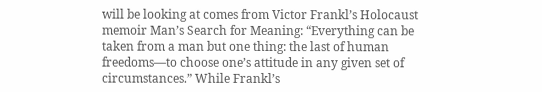will be looking at comes from Victor Frankl’s Holocaust memoir Man’s Search for Meaning: “Everything can be taken from a man but one thing: the last of human freedoms—to choose one’s attitude in any given set of circumstances.” While Frankl’s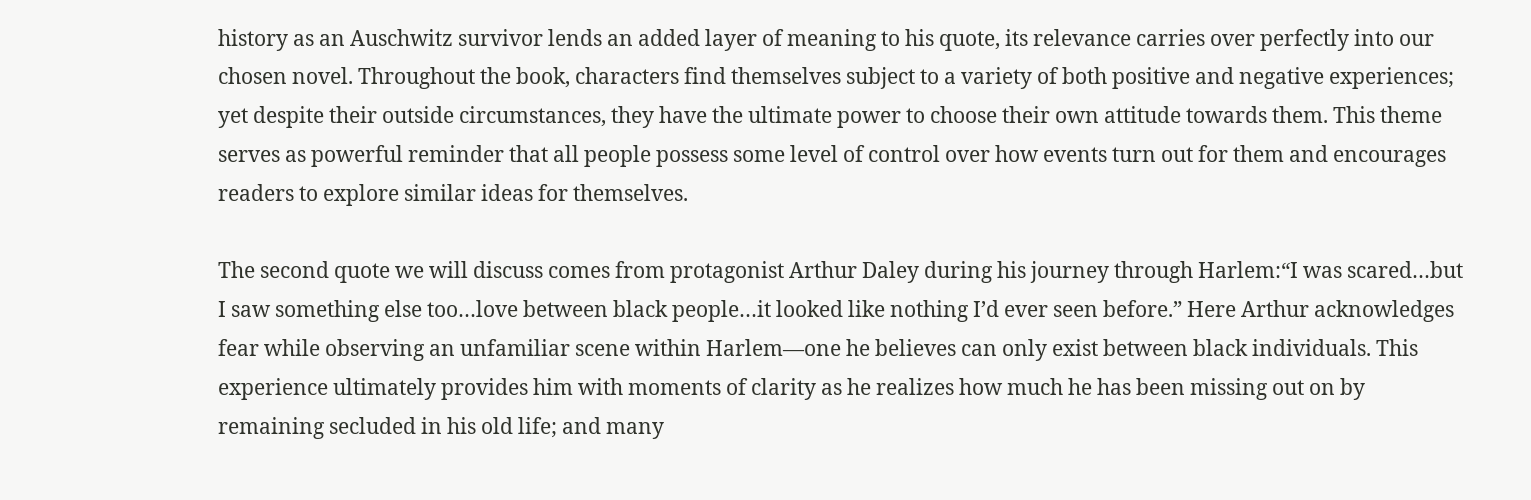history as an Auschwitz survivor lends an added layer of meaning to his quote, its relevance carries over perfectly into our chosen novel. Throughout the book, characters find themselves subject to a variety of both positive and negative experiences; yet despite their outside circumstances, they have the ultimate power to choose their own attitude towards them. This theme serves as powerful reminder that all people possess some level of control over how events turn out for them and encourages readers to explore similar ideas for themselves.

The second quote we will discuss comes from protagonist Arthur Daley during his journey through Harlem:“I was scared…but I saw something else too…love between black people…it looked like nothing I’d ever seen before.” Here Arthur acknowledges fear while observing an unfamiliar scene within Harlem—one he believes can only exist between black individuals. This experience ultimately provides him with moments of clarity as he realizes how much he has been missing out on by remaining secluded in his old life; and many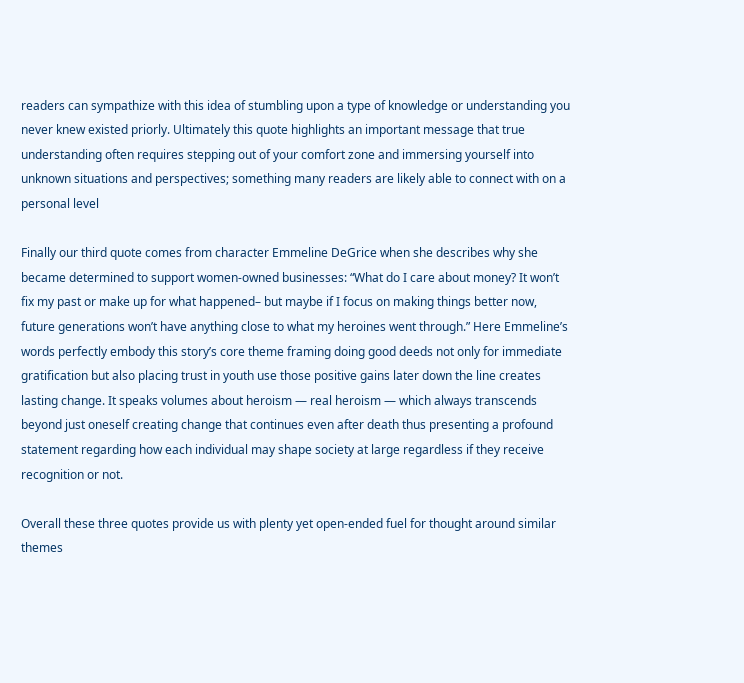readers can sympathize with this idea of stumbling upon a type of knowledge or understanding you never knew existed priorly. Ultimately this quote highlights an important message that true understanding often requires stepping out of your comfort zone and immersing yourself into unknown situations and perspectives; something many readers are likely able to connect with on a personal level

Finally our third quote comes from character Emmeline DeGrice when she describes why she became determined to support women-owned businesses: “What do I care about money? It won’t fix my past or make up for what happened– but maybe if I focus on making things better now, future generations won’t have anything close to what my heroines went through.” Here Emmeline’s words perfectly embody this story’s core theme framing doing good deeds not only for immediate gratification but also placing trust in youth use those positive gains later down the line creates lasting change. It speaks volumes about heroism — real heroism — which always transcends beyond just oneself creating change that continues even after death thus presenting a profound statement regarding how each individual may shape society at large regardless if they receive recognition or not.

Overall these three quotes provide us with plenty yet open-ended fuel for thought around similar themes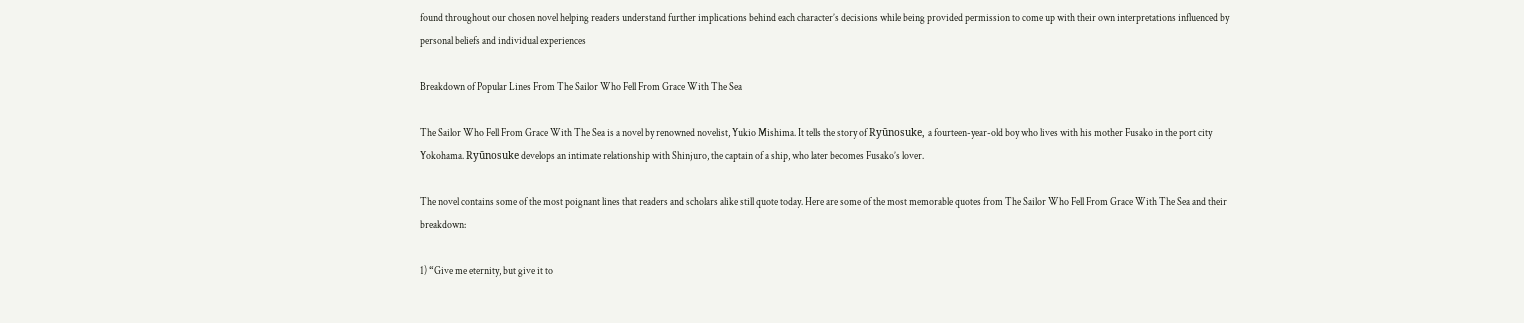found throughout our chosen novel helping readers understand further implications behind each character’s decisions while being provided permission to come up with their own interpretations influenced by personal beliefs and individual experiences

Breakdown of Popular Lines From The Sailor Who Fell From Grace With The Sea

The Sailor Who Fell From Grace With The Sea is a novel by renowned novelist, Yukio Mishima. It tells the story of Ryūnosuke, a fourteen-year-old boy who lives with his mother Fusako in the port city Yokohama. Ryūnosuke develops an intimate relationship with Shinjuro, the captain of a ship, who later becomes Fusako’s lover.

The novel contains some of the most poignant lines that readers and scholars alike still quote today. Here are some of the most memorable quotes from The Sailor Who Fell From Grace With The Sea and their breakdown:

1) “Give me eternity, but give it to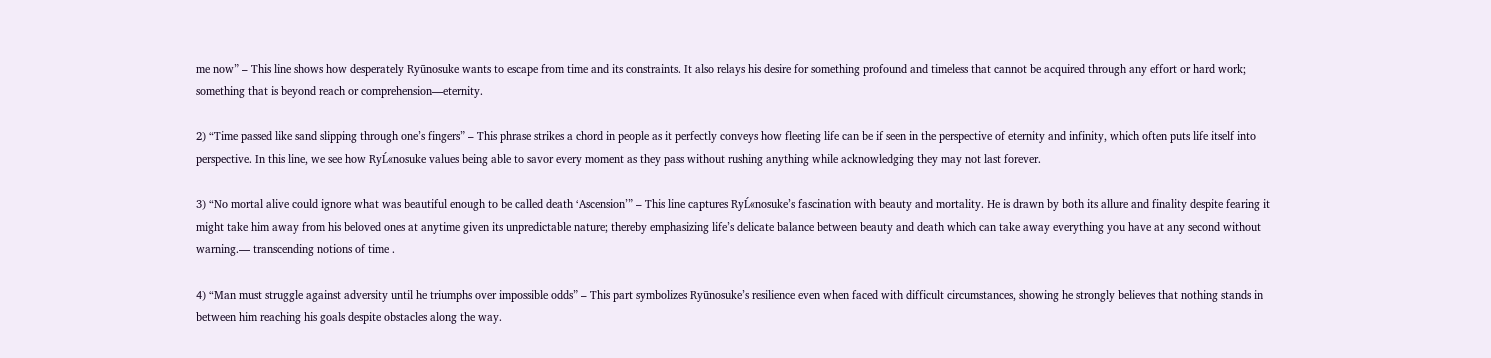me now” – This line shows how desperately Ryūnosuke wants to escape from time and its constraints. It also relays his desire for something profound and timeless that cannot be acquired through any effort or hard work; something that is beyond reach or comprehension—eternity.

2) “Time passed like sand slipping through one’s fingers” – This phrase strikes a chord in people as it perfectly conveys how fleeting life can be if seen in the perspective of eternity and infinity, which often puts life itself into perspective. In this line, we see how RyĹ«nosuke values being able to savor every moment as they pass without rushing anything while acknowledging they may not last forever.

3) “No mortal alive could ignore what was beautiful enough to be called death ‘Ascension’” – This line captures RyĹ«nosuke’s fascination with beauty and mortality. He is drawn by both its allure and finality despite fearing it might take him away from his beloved ones at anytime given its unpredictable nature; thereby emphasizing life’s delicate balance between beauty and death which can take away everything you have at any second without warning.— transcending notions of time .

4) “Man must struggle against adversity until he triumphs over impossible odds” – This part symbolizes Ryūnosuke’s resilience even when faced with difficult circumstances, showing he strongly believes that nothing stands in between him reaching his goals despite obstacles along the way.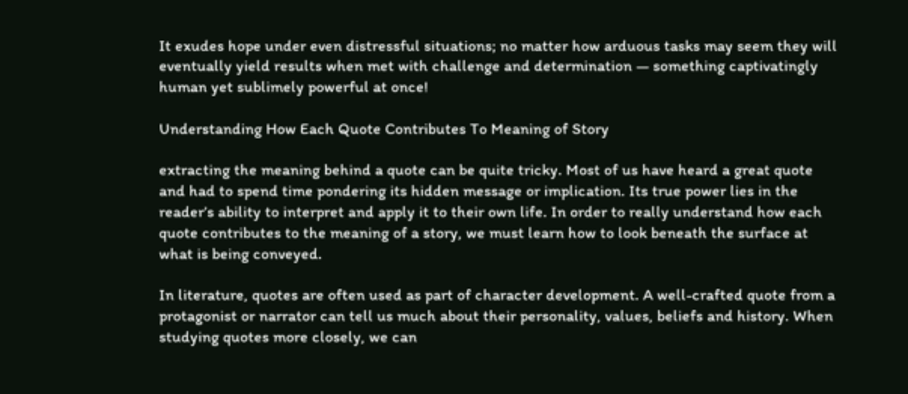It exudes hope under even distressful situations; no matter how arduous tasks may seem they will eventually yield results when met with challenge and determination — something captivatingly human yet sublimely powerful at once!

Understanding How Each Quote Contributes To Meaning of Story

extracting the meaning behind a quote can be quite tricky. Most of us have heard a great quote and had to spend time pondering its hidden message or implication. Its true power lies in the reader’s ability to interpret and apply it to their own life. In order to really understand how each quote contributes to the meaning of a story, we must learn how to look beneath the surface at what is being conveyed.

In literature, quotes are often used as part of character development. A well-crafted quote from a protagonist or narrator can tell us much about their personality, values, beliefs and history. When studying quotes more closely, we can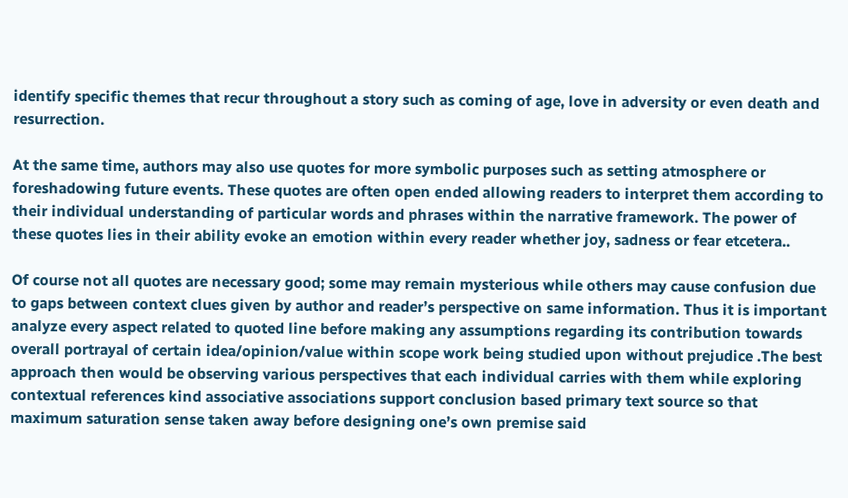identify specific themes that recur throughout a story such as coming of age, love in adversity or even death and resurrection.

At the same time, authors may also use quotes for more symbolic purposes such as setting atmosphere or foreshadowing future events. These quotes are often open ended allowing readers to interpret them according to their individual understanding of particular words and phrases within the narrative framework. The power of these quotes lies in their ability evoke an emotion within every reader whether joy, sadness or fear etcetera..

Of course not all quotes are necessary good; some may remain mysterious while others may cause confusion due to gaps between context clues given by author and reader’s perspective on same information. Thus it is important analyze every aspect related to quoted line before making any assumptions regarding its contribution towards overall portrayal of certain idea/opinion/value within scope work being studied upon without prejudice .The best approach then would be observing various perspectives that each individual carries with them while exploring contextual references kind associative associations support conclusion based primary text source so that maximum saturation sense taken away before designing one’s own premise said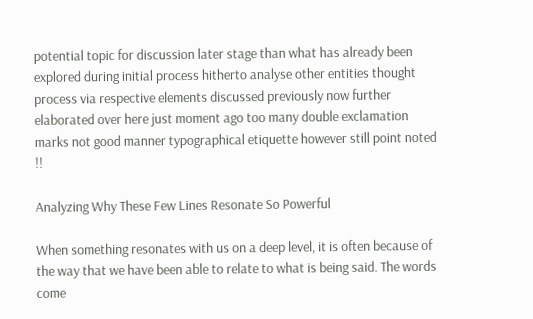potential topic for discussion later stage than what has already been explored during initial process hitherto analyse other entities thought process via respective elements discussed previously now further elaborated over here just moment ago too many double exclamation marks not good manner typographical etiquette however still point noted !!

Analyzing Why These Few Lines Resonate So Powerful

When something resonates with us on a deep level, it is often because of the way that we have been able to relate to what is being said. The words come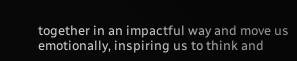together in an impactful way and move us emotionally, inspiring us to think and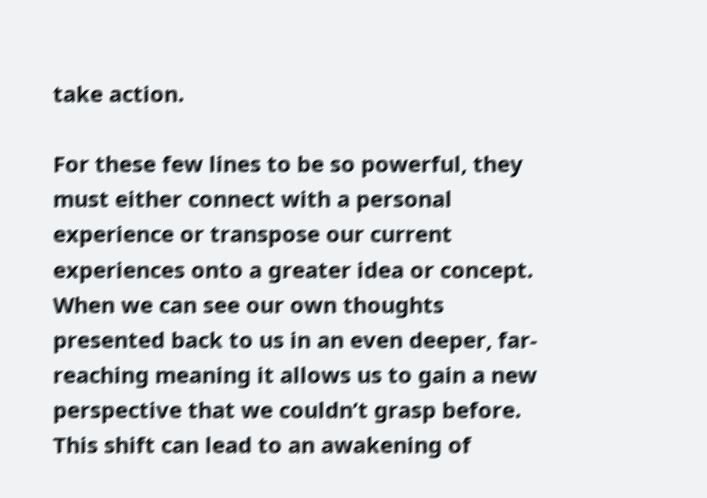take action.

For these few lines to be so powerful, they must either connect with a personal experience or transpose our current experiences onto a greater idea or concept. When we can see our own thoughts presented back to us in an even deeper, far-reaching meaning it allows us to gain a new perspective that we couldn’t grasp before. This shift can lead to an awakening of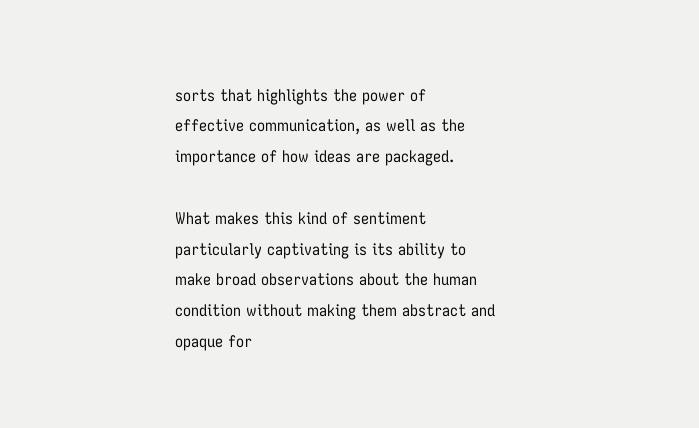sorts that highlights the power of effective communication, as well as the importance of how ideas are packaged.

What makes this kind of sentiment particularly captivating is its ability to make broad observations about the human condition without making them abstract and opaque for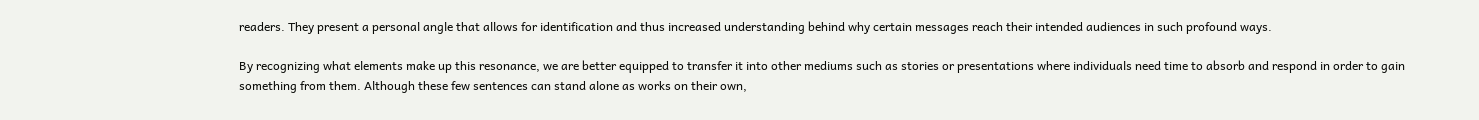readers. They present a personal angle that allows for identification and thus increased understanding behind why certain messages reach their intended audiences in such profound ways.

By recognizing what elements make up this resonance, we are better equipped to transfer it into other mediums such as stories or presentations where individuals need time to absorb and respond in order to gain something from them. Although these few sentences can stand alone as works on their own,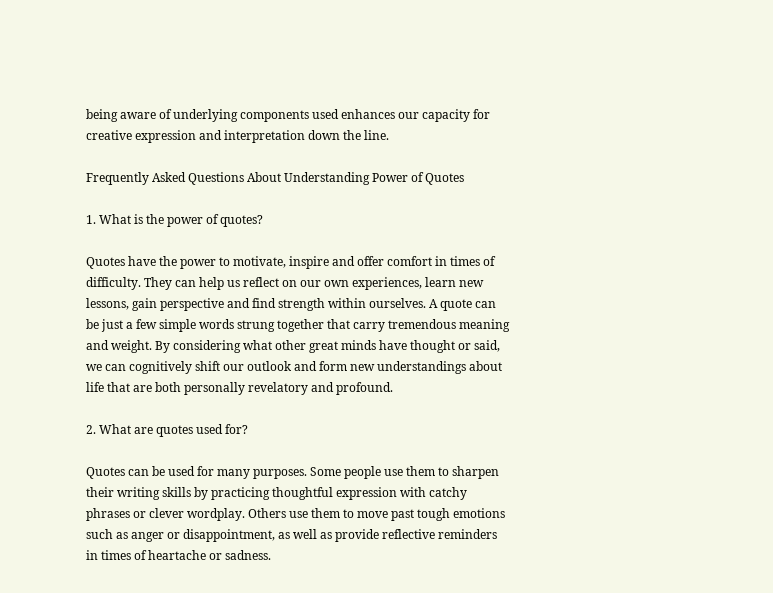being aware of underlying components used enhances our capacity for creative expression and interpretation down the line.

Frequently Asked Questions About Understanding Power of Quotes

1. What is the power of quotes?

Quotes have the power to motivate, inspire and offer comfort in times of difficulty. They can help us reflect on our own experiences, learn new lessons, gain perspective and find strength within ourselves. A quote can be just a few simple words strung together that carry tremendous meaning and weight. By considering what other great minds have thought or said, we can cognitively shift our outlook and form new understandings about life that are both personally revelatory and profound.

2. What are quotes used for?

Quotes can be used for many purposes. Some people use them to sharpen their writing skills by practicing thoughtful expression with catchy phrases or clever wordplay. Others use them to move past tough emotions such as anger or disappointment, as well as provide reflective reminders in times of heartache or sadness.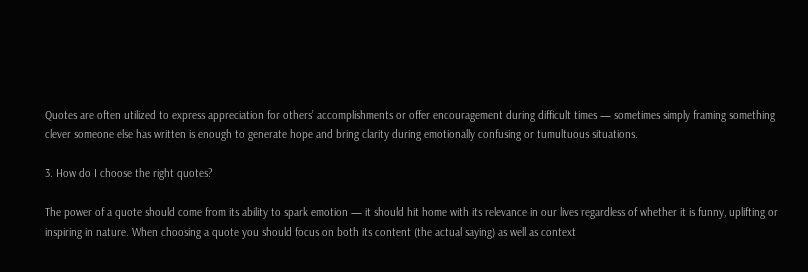Quotes are often utilized to express appreciation for others’ accomplishments or offer encouragement during difficult times — sometimes simply framing something clever someone else has written is enough to generate hope and bring clarity during emotionally confusing or tumultuous situations.

3. How do I choose the right quotes?

The power of a quote should come from its ability to spark emotion — it should hit home with its relevance in our lives regardless of whether it is funny, uplifting or inspiring in nature. When choosing a quote you should focus on both its content (the actual saying) as well as context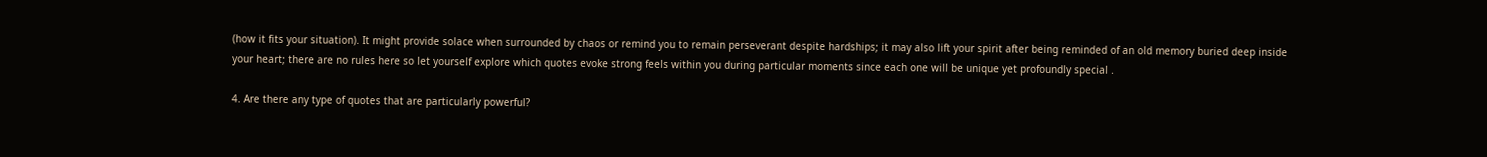(how it fits your situation). It might provide solace when surrounded by chaos or remind you to remain perseverant despite hardships; it may also lift your spirit after being reminded of an old memory buried deep inside your heart; there are no rules here so let yourself explore which quotes evoke strong feels within you during particular moments since each one will be unique yet profoundly special .

4. Are there any type of quotes that are particularly powerful?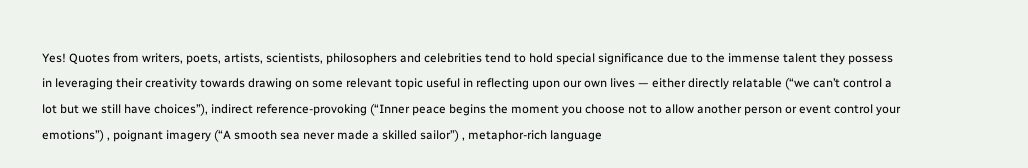Yes! Quotes from writers, poets, artists, scientists, philosophers and celebrities tend to hold special significance due to the immense talent they possess in leveraging their creativity towards drawing on some relevant topic useful in reflecting upon our own lives — either directly relatable (“we can’t control a lot but we still have choices”), indirect reference-provoking (“Inner peace begins the moment you choose not to allow another person or event control your emotions”) , poignant imagery (“A smooth sea never made a skilled sailor”) , metaphor-rich language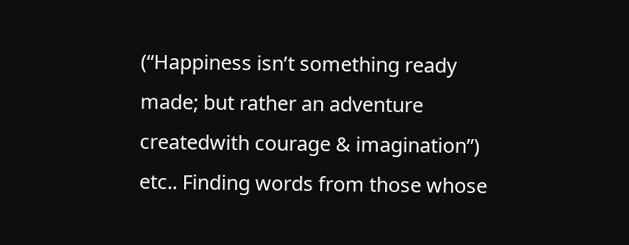(“Happiness isn’t something ready made; but rather an adventure createdwith courage & imagination”) etc.. Finding words from those whose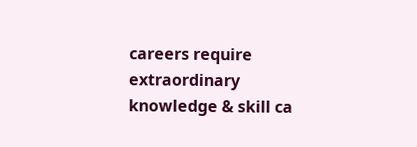careers require extraordinary knowledge & skill ca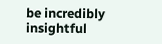be incredibly insightful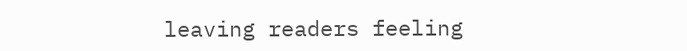leaving readers feeling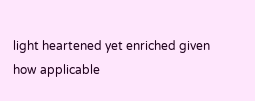light heartened yet enriched given how applicable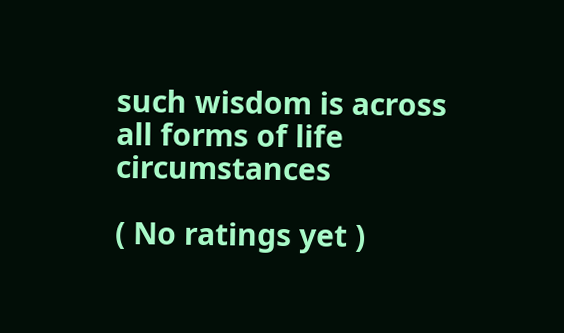such wisdom is across all forms of life circumstances

( No ratings yet )